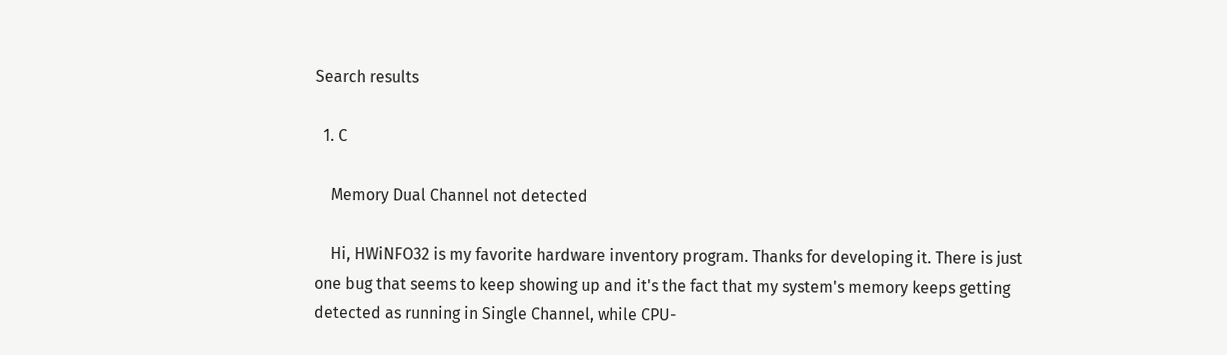Search results

  1. C

    Memory Dual Channel not detected

    Hi, HWiNFO32 is my favorite hardware inventory program. Thanks for developing it. There is just one bug that seems to keep showing up and it's the fact that my system's memory keeps getting detected as running in Single Channel, while CPU-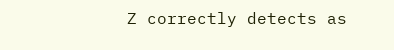Z correctly detects as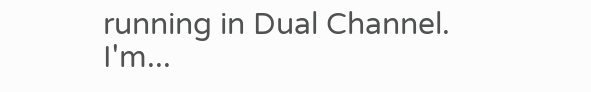running in Dual Channel. I'm...